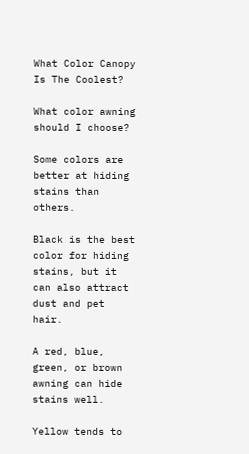What Color Canopy Is The Coolest?

What color awning should I choose?

Some colors are better at hiding stains than others.

Black is the best color for hiding stains, but it can also attract dust and pet hair.

A red, blue, green, or brown awning can hide stains well.

Yellow tends to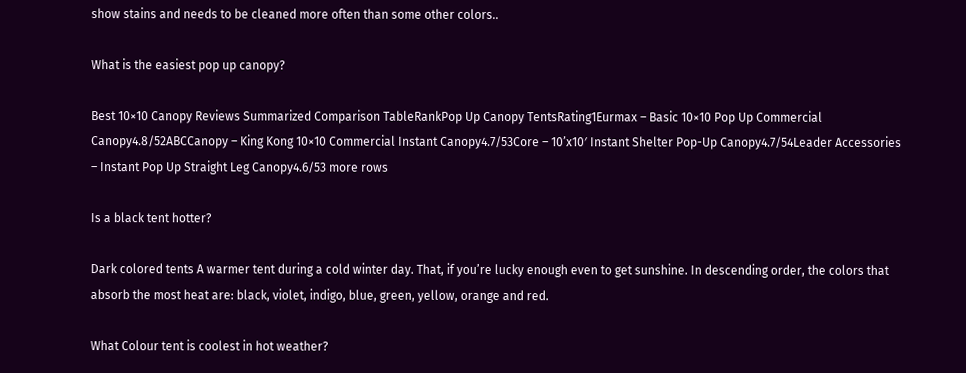show stains and needs to be cleaned more often than some other colors..

What is the easiest pop up canopy?

Best 10×10 Canopy Reviews Summarized Comparison TableRankPop Up Canopy TentsRating1Eurmax – Basic 10×10 Pop Up Commercial Canopy4.8/52ABCCanopy – King Kong 10×10 Commercial Instant Canopy4.7/53Core – 10’x10′ Instant Shelter Pop-Up Canopy4.7/54Leader Accessories – Instant Pop Up Straight Leg Canopy4.6/53 more rows

Is a black tent hotter?

Dark colored tents A warmer tent during a cold winter day. That, if you’re lucky enough even to get sunshine. In descending order, the colors that absorb the most heat are: black, violet, indigo, blue, green, yellow, orange and red.

What Colour tent is coolest in hot weather?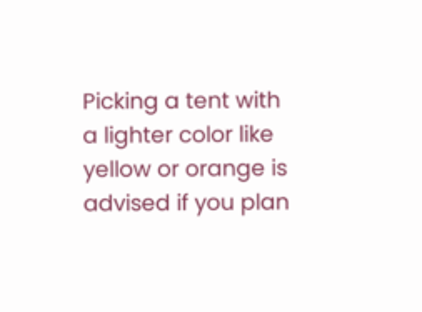Picking a tent with a lighter color like yellow or orange is advised if you plan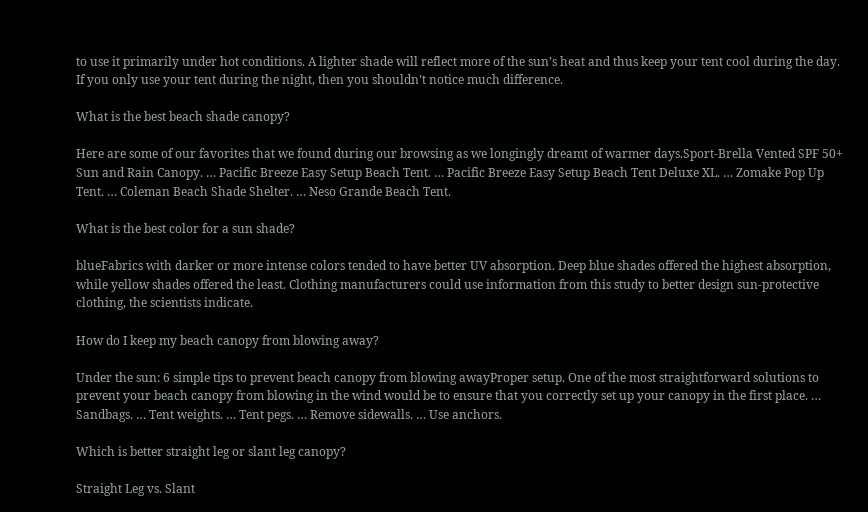to use it primarily under hot conditions. A lighter shade will reflect more of the sun’s heat and thus keep your tent cool during the day. If you only use your tent during the night, then you shouldn’t notice much difference.

What is the best beach shade canopy?

Here are some of our favorites that we found during our browsing as we longingly dreamt of warmer days.Sport-Brella Vented SPF 50+ Sun and Rain Canopy. … Pacific Breeze Easy Setup Beach Tent. … Pacific Breeze Easy Setup Beach Tent Deluxe XL. … Zomake Pop Up Tent. … Coleman Beach Shade Shelter. … Neso Grande Beach Tent.

What is the best color for a sun shade?

blueFabrics with darker or more intense colors tended to have better UV absorption. Deep blue shades offered the highest absorption, while yellow shades offered the least. Clothing manufacturers could use information from this study to better design sun-protective clothing, the scientists indicate.

How do I keep my beach canopy from blowing away?

Under the sun: 6 simple tips to prevent beach canopy from blowing awayProper setup. One of the most straightforward solutions to prevent your beach canopy from blowing in the wind would be to ensure that you correctly set up your canopy in the first place. … Sandbags. … Tent weights. … Tent pegs. … Remove sidewalls. … Use anchors.

Which is better straight leg or slant leg canopy?

Straight Leg vs. Slant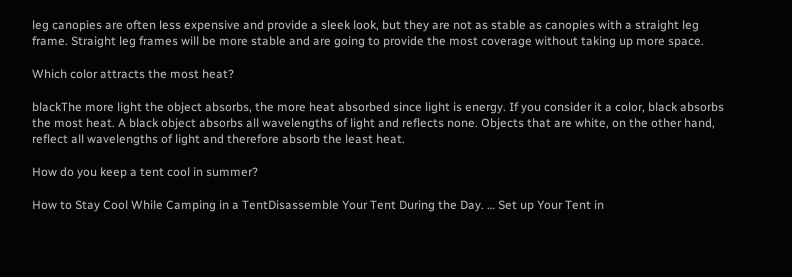leg canopies are often less expensive and provide a sleek look, but they are not as stable as canopies with a straight leg frame. Straight leg frames will be more stable and are going to provide the most coverage without taking up more space.

Which color attracts the most heat?

blackThe more light the object absorbs, the more heat absorbed since light is energy. If you consider it a color, black absorbs the most heat. A black object absorbs all wavelengths of light and reflects none. Objects that are white, on the other hand, reflect all wavelengths of light and therefore absorb the least heat.

How do you keep a tent cool in summer?

How to Stay Cool While Camping in a TentDisassemble Your Tent During the Day. … Set up Your Tent in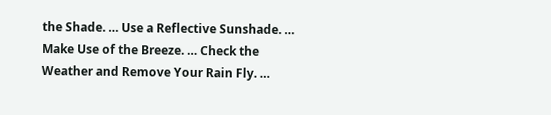the Shade. … Use a Reflective Sunshade. … Make Use of the Breeze. … Check the Weather and Remove Your Rain Fly. …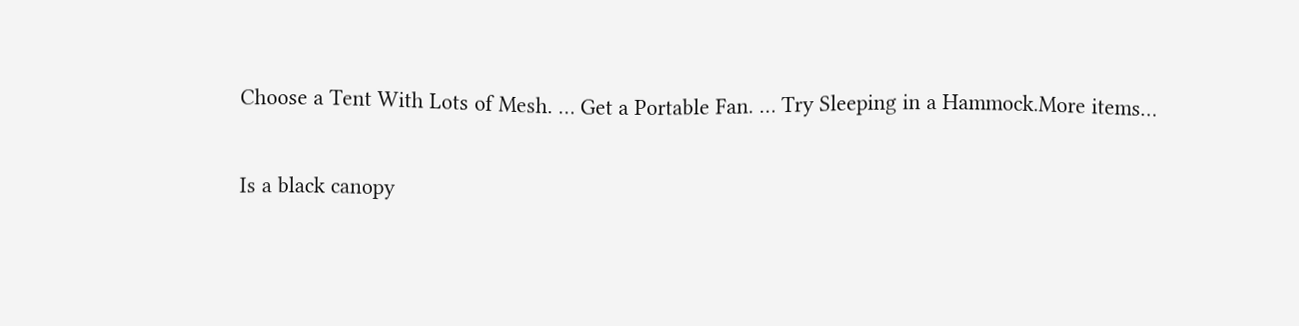Choose a Tent With Lots of Mesh. … Get a Portable Fan. … Try Sleeping in a Hammock.More items…

Is a black canopy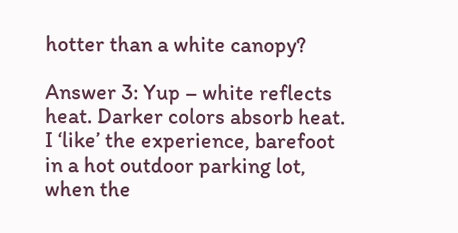hotter than a white canopy?

Answer 3: Yup – white reflects heat. Darker colors absorb heat. I ‘like’ the experience, barefoot in a hot outdoor parking lot, when the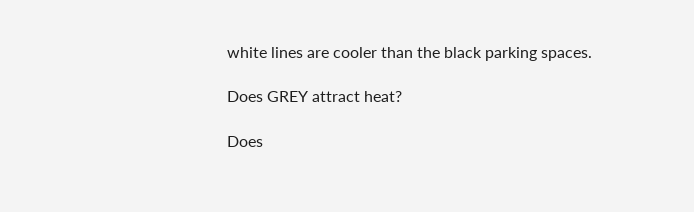white lines are cooler than the black parking spaces.

Does GREY attract heat?

Does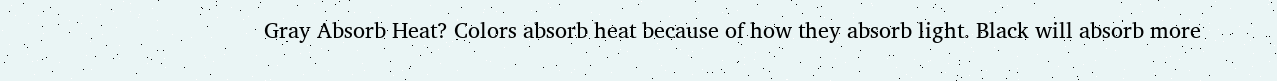Gray Absorb Heat? Colors absorb heat because of how they absorb light. Black will absorb more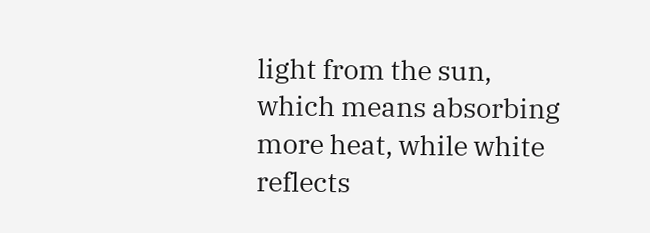light from the sun, which means absorbing more heat, while white reflects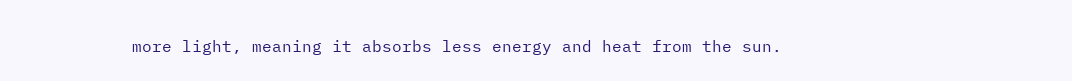more light, meaning it absorbs less energy and heat from the sun.